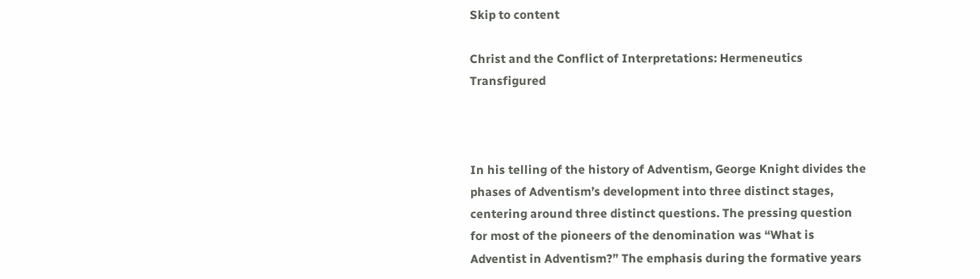Skip to content

Christ and the Conflict of Interpretations: Hermeneutics Transfigured



In his telling of the history of Adventism, George Knight divides the phases of Adventism’s development into three distinct stages, centering around three distinct questions. The pressing question for most of the pioneers of the denomination was “What is Adventist in Adventism?” The emphasis during the formative years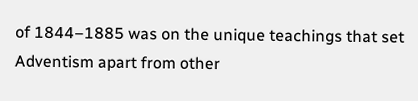of 1844–1885 was on the unique teachings that set Adventism apart from other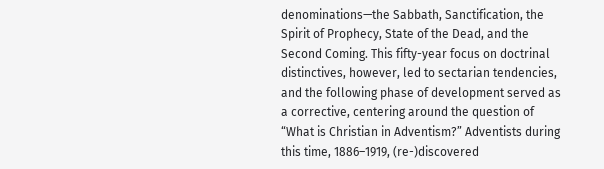denominations—the Sabbath, Sanctification, the Spirit of Prophecy, State of the Dead, and the Second Coming. This fifty-year focus on doctrinal distinctives, however, led to sectarian tendencies, and the following phase of development served as a corrective, centering around the question of “What is Christian in Adventism?” Adventists during this time, 1886–1919, (re-)discovered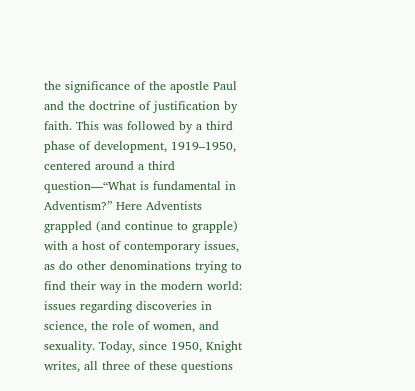the significance of the apostle Paul and the doctrine of justification by faith. This was followed by a third phase of development, 1919–1950, centered around a third question—“What is fundamental in Adventism?” Here Adventists grappled (and continue to grapple) with a host of contemporary issues, as do other denominations trying to find their way in the modern world: issues regarding discoveries in science, the role of women, and sexuality. Today, since 1950, Knight writes, all three of these questions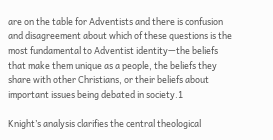are on the table for Adventists and there is confusion and disagreement about which of these questions is the most fundamental to Adventist identity—the beliefs that make them unique as a people, the beliefs they share with other Christians, or their beliefs about important issues being debated in society.1

Knight’s analysis clarifies the central theological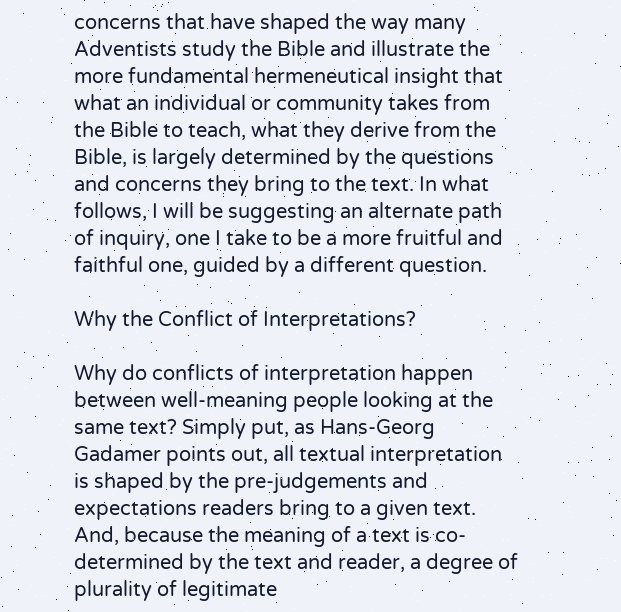concerns that have shaped the way many Adventists study the Bible and illustrate the more fundamental hermeneutical insight that what an individual or community takes from the Bible to teach, what they derive from the Bible, is largely determined by the questions and concerns they bring to the text. In what follows, I will be suggesting an alternate path of inquiry, one I take to be a more fruitful and faithful one, guided by a different question.

Why the Conflict of Interpretations?

Why do conflicts of interpretation happen between well-meaning people looking at the same text? Simply put, as Hans-Georg Gadamer points out, all textual interpretation is shaped by the pre-judgements and expectations readers bring to a given text. And, because the meaning of a text is co-determined by the text and reader, a degree of plurality of legitimate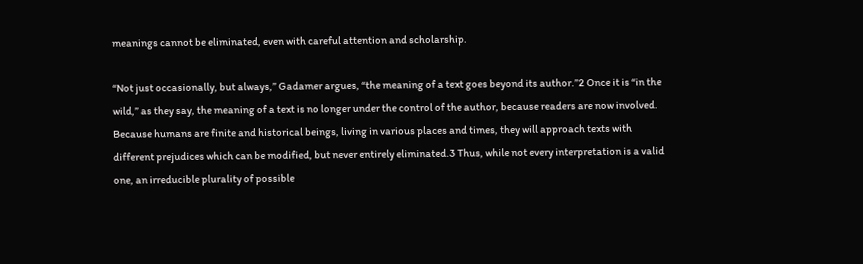meanings cannot be eliminated, even with careful attention and scholarship.

“Not just occasionally, but always,” Gadamer argues, “the meaning of a text goes beyond its author.”2 Once it is “in the wild,” as they say, the meaning of a text is no longer under the control of the author, because readers are now involved. Because humans are finite and historical beings, living in various places and times, they will approach texts with different prejudices which can be modified, but never entirely eliminated.3 Thus, while not every interpretation is a valid one, an irreducible plurality of possible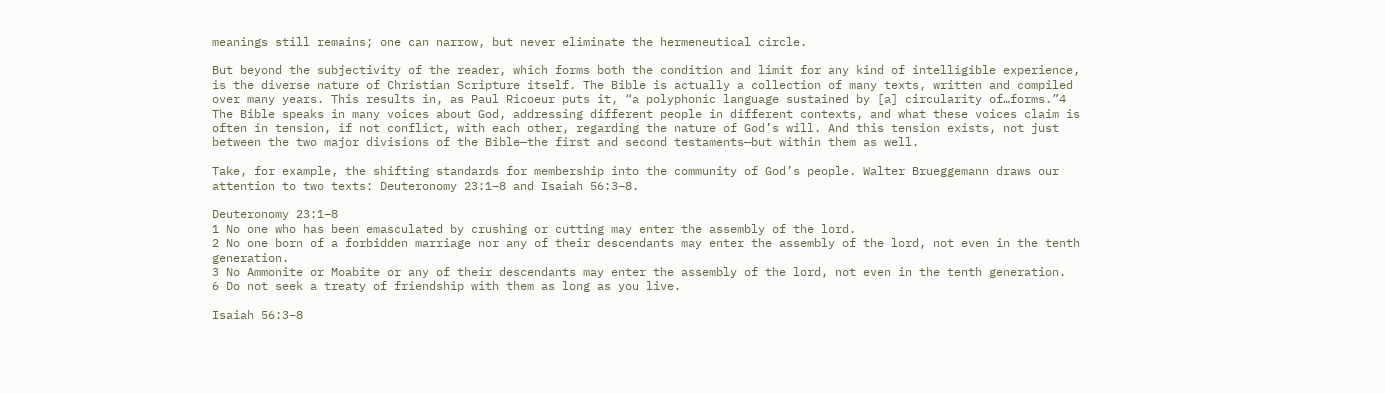meanings still remains; one can narrow, but never eliminate the hermeneutical circle.

But beyond the subjectivity of the reader, which forms both the condition and limit for any kind of intelligible experience, is the diverse nature of Christian Scripture itself. The Bible is actually a collection of many texts, written and compiled over many years. This results in, as Paul Ricoeur puts it, “a polyphonic language sustained by [a] circularity of…forms.”4 The Bible speaks in many voices about God, addressing different people in different contexts, and what these voices claim is often in tension, if not conflict, with each other, regarding the nature of God’s will. And this tension exists, not just between the two major divisions of the Bible—the first and second testaments—but within them as well.

Take, for example, the shifting standards for membership into the community of God’s people. Walter Brueggemann draws our attention to two texts: Deuteronomy 23:1–8 and Isaiah 56:3–8.

Deuteronomy 23:1–8
1 No one who has been emasculated by crushing or cutting may enter the assembly of the lord.
2 No one born of a forbidden marriage nor any of their descendants may enter the assembly of the lord, not even in the tenth generation.
3 No Ammonite or Moabite or any of their descendants may enter the assembly of the lord, not even in the tenth generation.
6 Do not seek a treaty of friendship with them as long as you live.

Isaiah 56:3–8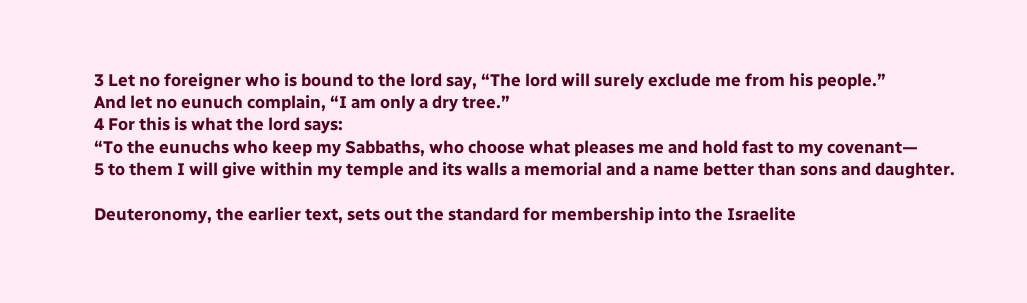3 Let no foreigner who is bound to the lord say, “The lord will surely exclude me from his people.”
And let no eunuch complain, “I am only a dry tree.”
4 For this is what the lord says:
“To the eunuchs who keep my Sabbaths, who choose what pleases me and hold fast to my covenant—
5 to them I will give within my temple and its walls a memorial and a name better than sons and daughter.

Deuteronomy, the earlier text, sets out the standard for membership into the Israelite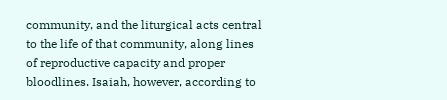community, and the liturgical acts central to the life of that community, along lines of reproductive capacity and proper bloodlines. Isaiah, however, according to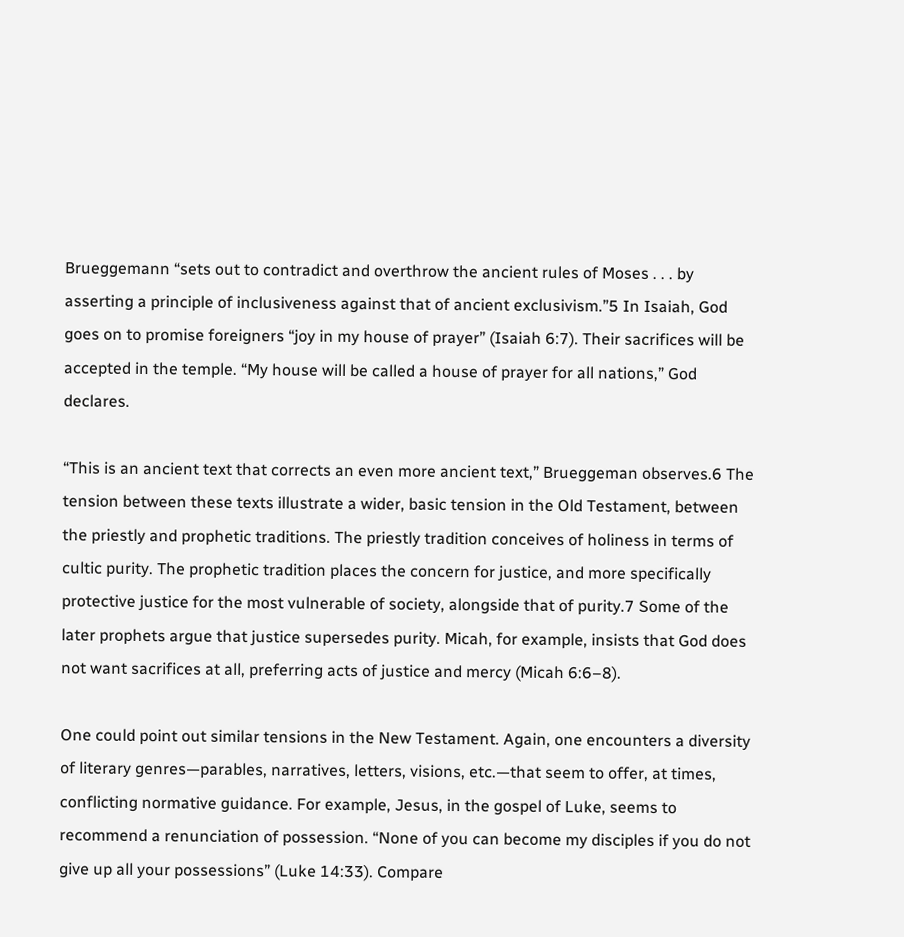Brueggemann “sets out to contradict and overthrow the ancient rules of Moses . . . by asserting a principle of inclusiveness against that of ancient exclusivism.”5 In Isaiah, God goes on to promise foreigners “joy in my house of prayer” (Isaiah 6:7). Their sacrifices will be accepted in the temple. “My house will be called a house of prayer for all nations,” God declares.

“This is an ancient text that corrects an even more ancient text,” Brueggeman observes.6 The tension between these texts illustrate a wider, basic tension in the Old Testament, between the priestly and prophetic traditions. The priestly tradition conceives of holiness in terms of cultic purity. The prophetic tradition places the concern for justice, and more specifically protective justice for the most vulnerable of society, alongside that of purity.7 Some of the later prophets argue that justice supersedes purity. Micah, for example, insists that God does not want sacrifices at all, preferring acts of justice and mercy (Micah 6:6–8).

One could point out similar tensions in the New Testament. Again, one encounters a diversity of literary genres—parables, narratives, letters, visions, etc.—that seem to offer, at times, conflicting normative guidance. For example, Jesus, in the gospel of Luke, seems to recommend a renunciation of possession. “None of you can become my disciples if you do not give up all your possessions” (Luke 14:33). Compare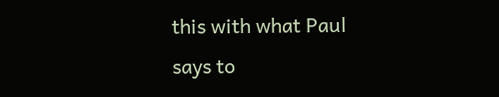this with what Paul says to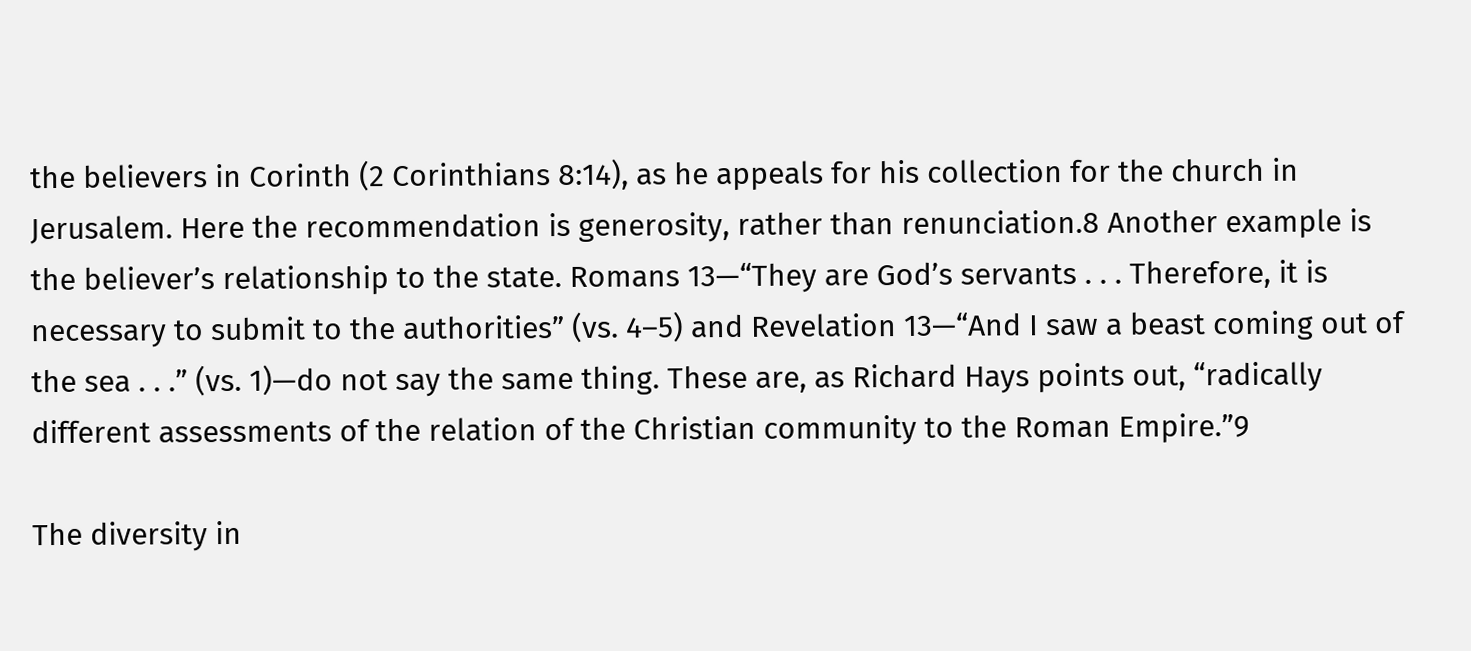the believers in Corinth (2 Corinthians 8:14), as he appeals for his collection for the church in Jerusalem. Here the recommendation is generosity, rather than renunciation.8 Another example is the believer’s relationship to the state. Romans 13—“They are God’s servants . . . Therefore, it is necessary to submit to the authorities” (vs. 4–5) and Revelation 13—“And I saw a beast coming out of the sea . . .” (vs. 1)—do not say the same thing. These are, as Richard Hays points out, “radically different assessments of the relation of the Christian community to the Roman Empire.”9

The diversity in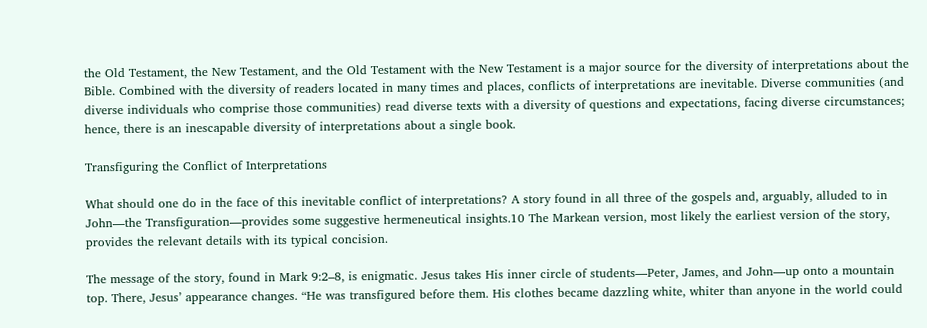the Old Testament, the New Testament, and the Old Testament with the New Testament is a major source for the diversity of interpretations about the Bible. Combined with the diversity of readers located in many times and places, conflicts of interpretations are inevitable. Diverse communities (and diverse individuals who comprise those communities) read diverse texts with a diversity of questions and expectations, facing diverse circumstances; hence, there is an inescapable diversity of interpretations about a single book.

Transfiguring the Conflict of Interpretations

What should one do in the face of this inevitable conflict of interpretations? A story found in all three of the gospels and, arguably, alluded to in John—the Transfiguration—provides some suggestive hermeneutical insights.10 The Markean version, most likely the earliest version of the story, provides the relevant details with its typical concision.

The message of the story, found in Mark 9:2–8, is enigmatic. Jesus takes His inner circle of students—Peter, James, and John—up onto a mountain top. There, Jesus’ appearance changes. “He was transfigured before them. His clothes became dazzling white, whiter than anyone in the world could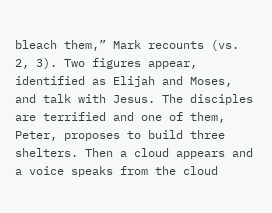bleach them,” Mark recounts (vs. 2, 3). Two figures appear, identified as Elijah and Moses, and talk with Jesus. The disciples are terrified and one of them, Peter, proposes to build three shelters. Then a cloud appears and a voice speaks from the cloud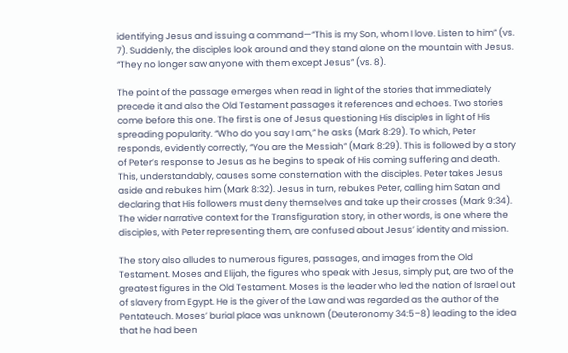identifying Jesus and issuing a command—“This is my Son, whom I love. Listen to him” (vs. 7). Suddenly, the disciples look around and they stand alone on the mountain with Jesus. “They no longer saw anyone with them except Jesus” (vs. 8).

The point of the passage emerges when read in light of the stories that immediately precede it and also the Old Testament passages it references and echoes. Two stories come before this one. The first is one of Jesus questioning His disciples in light of His spreading popularity. “Who do you say I am,” he asks (Mark 8:29). To which, Peter responds, evidently correctly, “You are the Messiah” (Mark 8:29). This is followed by a story of Peter’s response to Jesus as he begins to speak of His coming suffering and death. This, understandably, causes some consternation with the disciples. Peter takes Jesus aside and rebukes him (Mark 8:32). Jesus in turn, rebukes Peter, calling him Satan and declaring that His followers must deny themselves and take up their crosses (Mark 9:34). The wider narrative context for the Transfiguration story, in other words, is one where the disciples, with Peter representing them, are confused about Jesus’ identity and mission.

The story also alludes to numerous figures, passages, and images from the Old Testament. Moses and Elijah, the figures who speak with Jesus, simply put, are two of the greatest figures in the Old Testament. Moses is the leader who led the nation of Israel out of slavery from Egypt. He is the giver of the Law and was regarded as the author of the Pentateuch. Moses’ burial place was unknown (Deuteronomy 34:5–8) leading to the idea that he had been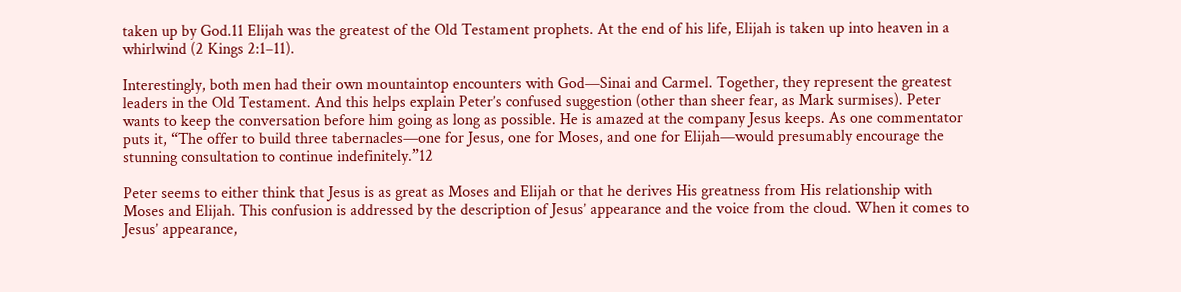taken up by God.11 Elijah was the greatest of the Old Testament prophets. At the end of his life, Elijah is taken up into heaven in a whirlwind (2 Kings 2:1–11).

Interestingly, both men had their own mountaintop encounters with God—Sinai and Carmel. Together, they represent the greatest leaders in the Old Testament. And this helps explain Peter’s confused suggestion (other than sheer fear, as Mark surmises). Peter wants to keep the conversation before him going as long as possible. He is amazed at the company Jesus keeps. As one commentator puts it, “The offer to build three tabernacles—one for Jesus, one for Moses, and one for Elijah—would presumably encourage the stunning consultation to continue indefinitely.”12

Peter seems to either think that Jesus is as great as Moses and Elijah or that he derives His greatness from His relationship with Moses and Elijah. This confusion is addressed by the description of Jesus’ appearance and the voice from the cloud. When it comes to Jesus’ appearance,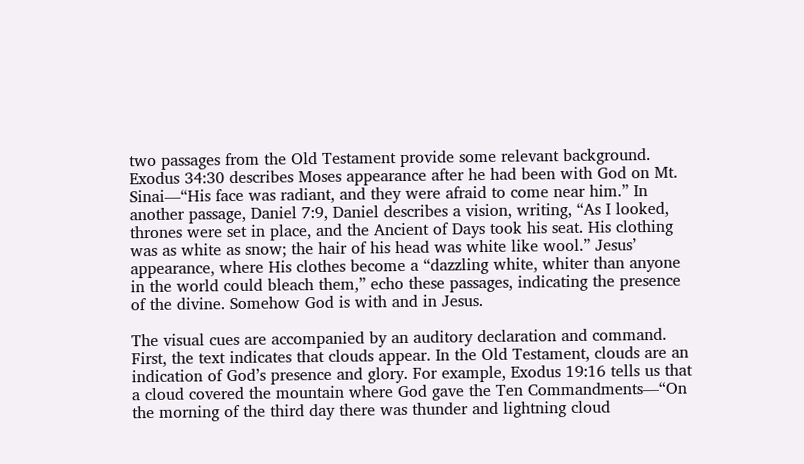two passages from the Old Testament provide some relevant background. Exodus 34:30 describes Moses appearance after he had been with God on Mt. Sinai—“His face was radiant, and they were afraid to come near him.” In another passage, Daniel 7:9, Daniel describes a vision, writing, “As I looked, thrones were set in place, and the Ancient of Days took his seat. His clothing was as white as snow; the hair of his head was white like wool.” Jesus’ appearance, where His clothes become a “dazzling white, whiter than anyone in the world could bleach them,” echo these passages, indicating the presence of the divine. Somehow God is with and in Jesus.

The visual cues are accompanied by an auditory declaration and command. First, the text indicates that clouds appear. In the Old Testament, clouds are an indication of God’s presence and glory. For example, Exodus 19:16 tells us that a cloud covered the mountain where God gave the Ten Commandments—“On the morning of the third day there was thunder and lightning cloud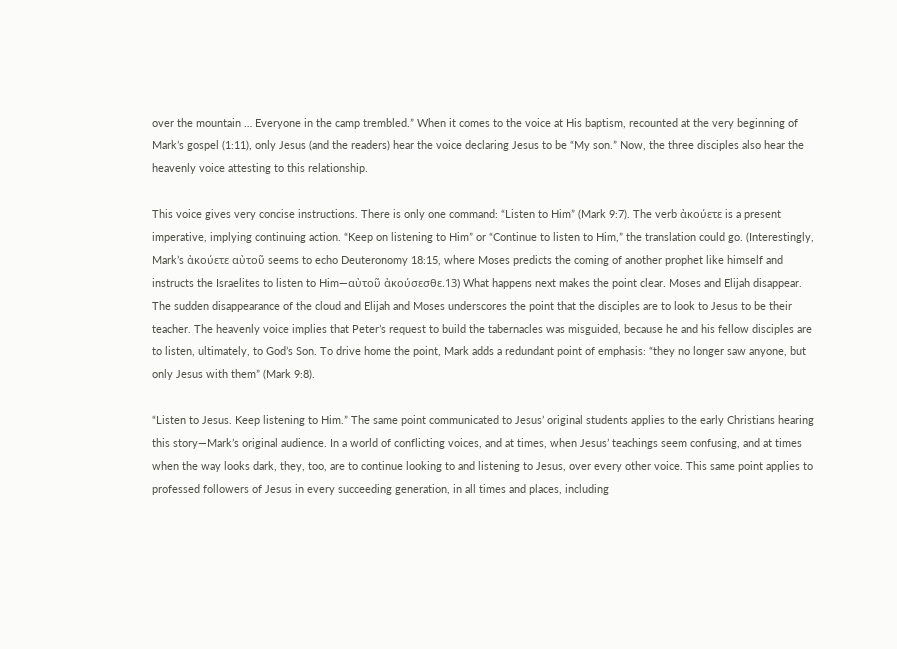over the mountain … Everyone in the camp trembled.” When it comes to the voice at His baptism, recounted at the very beginning of Mark’s gospel (1:11), only Jesus (and the readers) hear the voice declaring Jesus to be “My son.” Now, the three disciples also hear the heavenly voice attesting to this relationship.

This voice gives very concise instructions. There is only one command: “Listen to Him” (Mark 9:7). The verb ἀκούετε is a present imperative, implying continuing action. “Keep on listening to Him” or “Continue to listen to Him,” the translation could go. (Interestingly, Mark’s ἀκούετε αὐτοῦ seems to echo Deuteronomy 18:15, where Moses predicts the coming of another prophet like himself and instructs the Israelites to listen to Him—αὐτοῦ ἀκούσεσθε.13) What happens next makes the point clear. Moses and Elijah disappear. The sudden disappearance of the cloud and Elijah and Moses underscores the point that the disciples are to look to Jesus to be their teacher. The heavenly voice implies that Peter’s request to build the tabernacles was misguided, because he and his fellow disciples are to listen, ultimately, to God’s Son. To drive home the point, Mark adds a redundant point of emphasis: “they no longer saw anyone, but only Jesus with them” (Mark 9:8).

“Listen to Jesus. Keep listening to Him.” The same point communicated to Jesus’ original students applies to the early Christians hearing this story—Mark’s original audience. In a world of conflicting voices, and at times, when Jesus’ teachings seem confusing, and at times when the way looks dark, they, too, are to continue looking to and listening to Jesus, over every other voice. This same point applies to professed followers of Jesus in every succeeding generation, in all times and places, including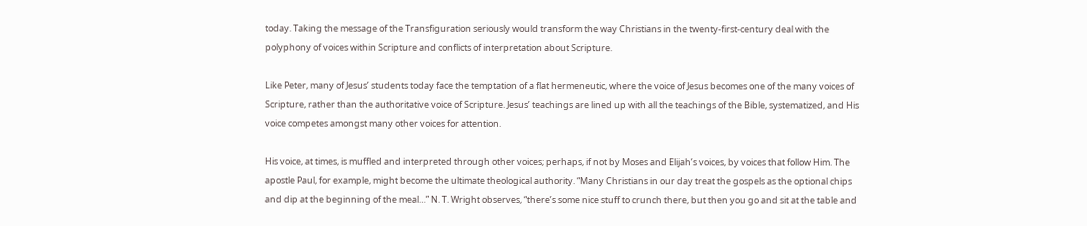today. Taking the message of the Transfiguration seriously would transform the way Christians in the twenty-first-century deal with the polyphony of voices within Scripture and conflicts of interpretation about Scripture.

Like Peter, many of Jesus’ students today face the temptation of a flat hermeneutic, where the voice of Jesus becomes one of the many voices of Scripture, rather than the authoritative voice of Scripture. Jesus’ teachings are lined up with all the teachings of the Bible, systematized, and His voice competes amongst many other voices for attention.

His voice, at times, is muffled and interpreted through other voices; perhaps, if not by Moses and Elijah’s voices, by voices that follow Him. The apostle Paul, for example, might become the ultimate theological authority. “Many Christians in our day treat the gospels as the optional chips and dip at the beginning of the meal…” N. T. Wright observes, “there’s some nice stuff to crunch there, but then you go and sit at the table and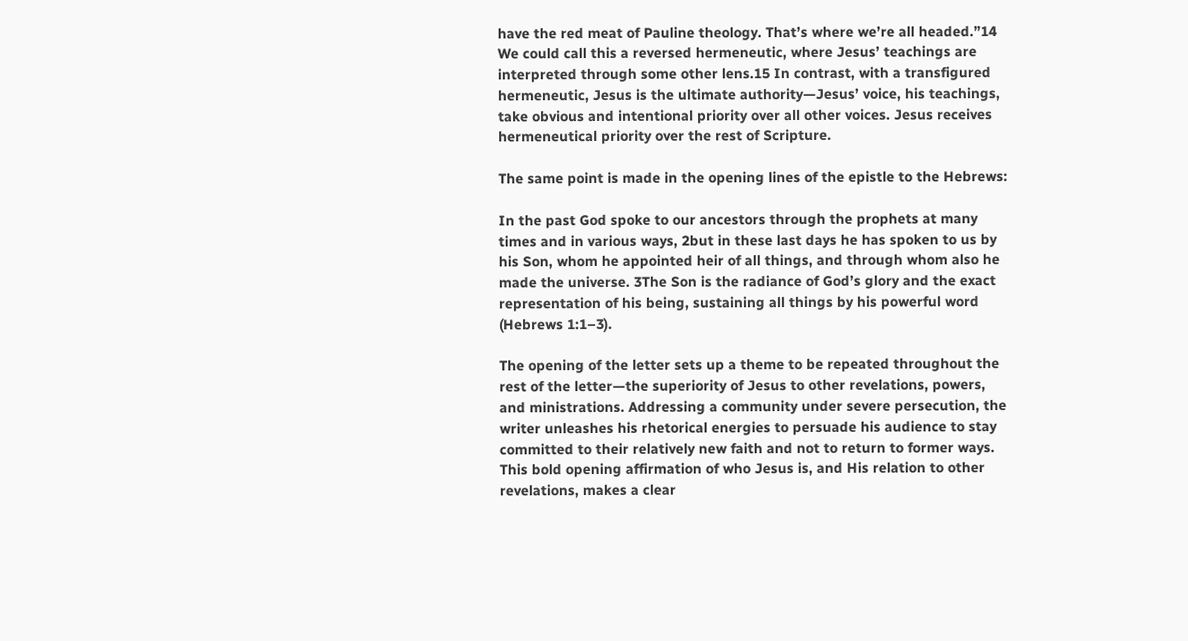have the red meat of Pauline theology. That’s where we’re all headed.”14 We could call this a reversed hermeneutic, where Jesus’ teachings are interpreted through some other lens.15 In contrast, with a transfigured hermeneutic, Jesus is the ultimate authority—Jesus’ voice, his teachings, take obvious and intentional priority over all other voices. Jesus receives hermeneutical priority over the rest of Scripture.

The same point is made in the opening lines of the epistle to the Hebrews:

In the past God spoke to our ancestors through the prophets at many times and in various ways, 2but in these last days he has spoken to us by his Son, whom he appointed heir of all things, and through whom also he made the universe. 3The Son is the radiance of God’s glory and the exact representation of his being, sustaining all things by his powerful word (Hebrews 1:1–3).

The opening of the letter sets up a theme to be repeated throughout the rest of the letter—the superiority of Jesus to other revelations, powers, and ministrations. Addressing a community under severe persecution, the writer unleashes his rhetorical energies to persuade his audience to stay committed to their relatively new faith and not to return to former ways. This bold opening affirmation of who Jesus is, and His relation to other revelations, makes a clear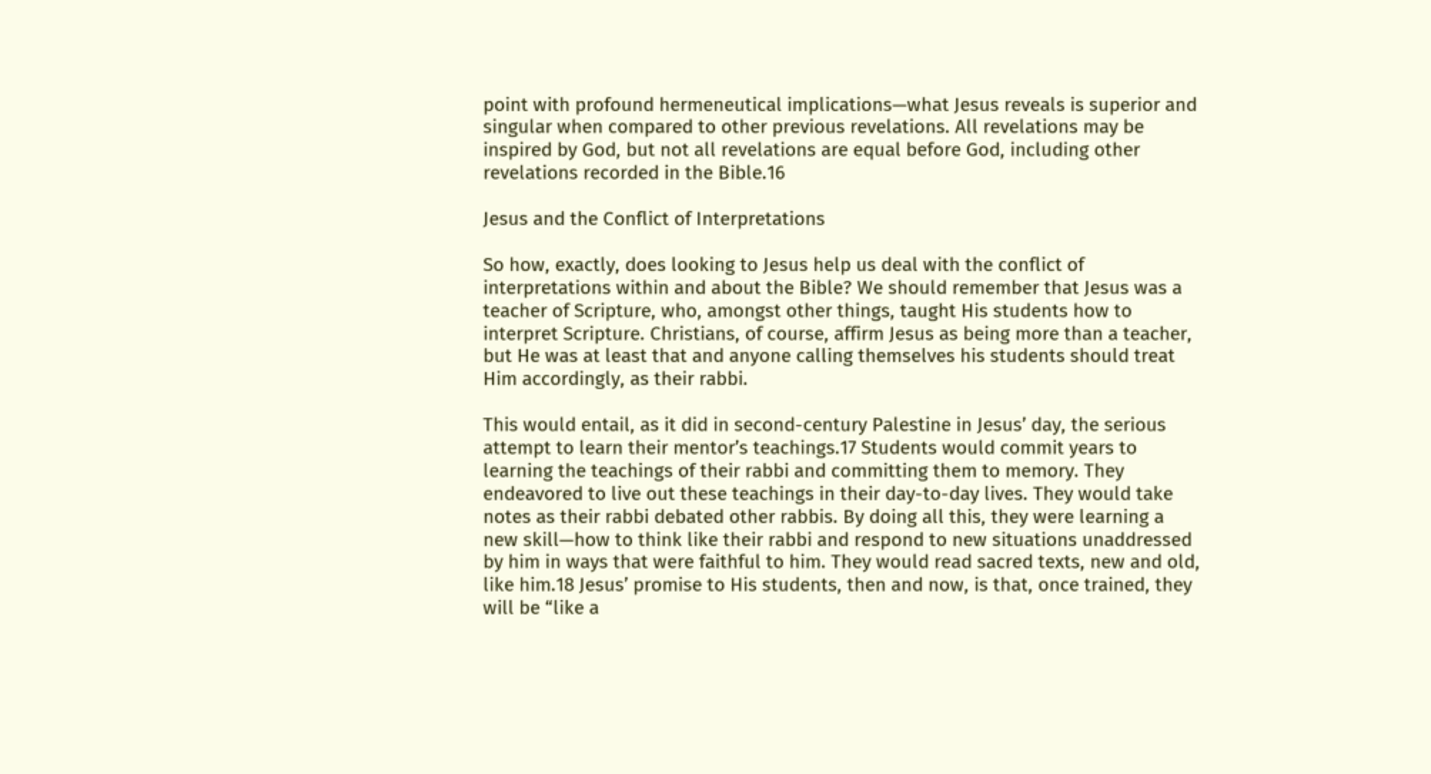point with profound hermeneutical implications—what Jesus reveals is superior and singular when compared to other previous revelations. All revelations may be inspired by God, but not all revelations are equal before God, including other revelations recorded in the Bible.16

Jesus and the Conflict of Interpretations

So how, exactly, does looking to Jesus help us deal with the conflict of interpretations within and about the Bible? We should remember that Jesus was a teacher of Scripture, who, amongst other things, taught His students how to interpret Scripture. Christians, of course, affirm Jesus as being more than a teacher, but He was at least that and anyone calling themselves his students should treat Him accordingly, as their rabbi.

This would entail, as it did in second-century Palestine in Jesus’ day, the serious attempt to learn their mentor’s teachings.17 Students would commit years to learning the teachings of their rabbi and committing them to memory. They endeavored to live out these teachings in their day-to-day lives. They would take notes as their rabbi debated other rabbis. By doing all this, they were learning a new skill—how to think like their rabbi and respond to new situations unaddressed by him in ways that were faithful to him. They would read sacred texts, new and old, like him.18 Jesus’ promise to His students, then and now, is that, once trained, they will be “like a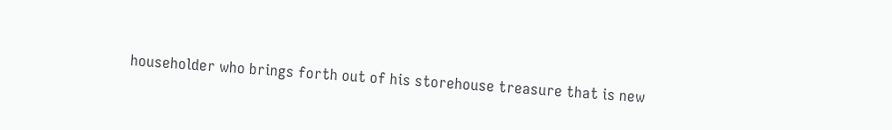householder who brings forth out of his storehouse treasure that is new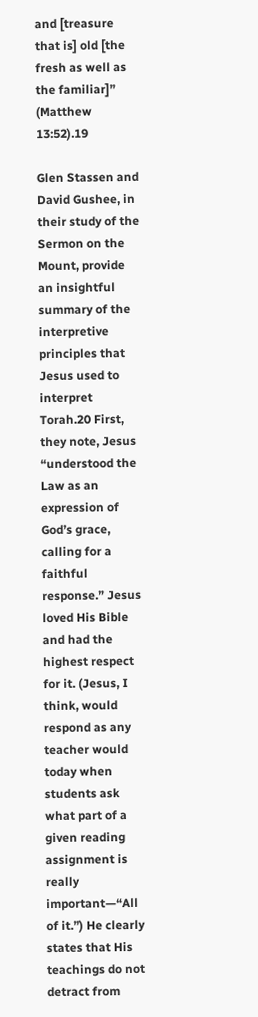and [treasure that is] old [the fresh as well as the familiar]” (Matthew 13:52).19

Glen Stassen and David Gushee, in their study of the Sermon on the Mount, provide an insightful summary of the interpretive principles that Jesus used to interpret Torah.20 First, they note, Jesus “understood the Law as an expression of God’s grace, calling for a faithful response.” Jesus loved His Bible and had the highest respect for it. (Jesus, I think, would respond as any teacher would today when students ask what part of a given reading assignment is really important—“All of it.”) He clearly states that His teachings do not detract from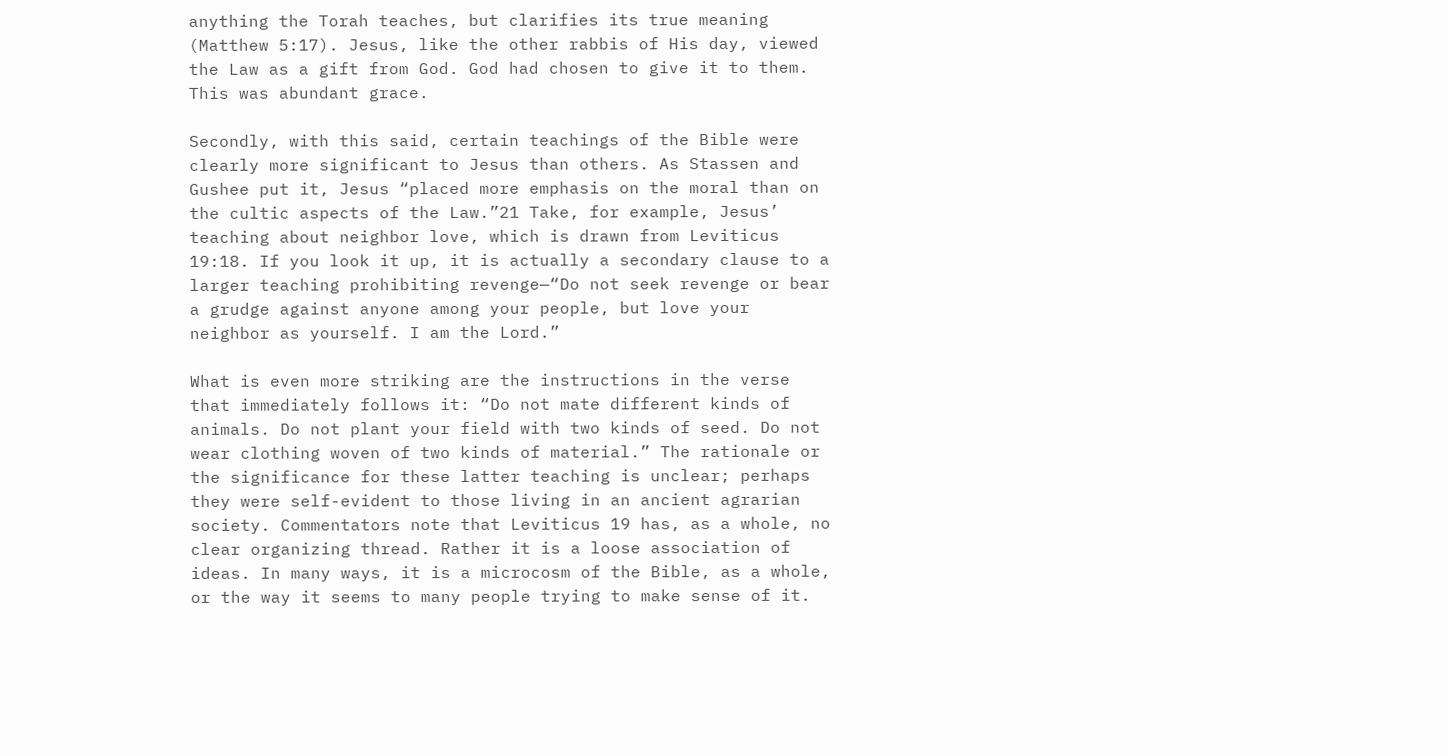anything the Torah teaches, but clarifies its true meaning (Matthew 5:17). Jesus, like the other rabbis of His day, viewed the Law as a gift from God. God had chosen to give it to them. This was abundant grace.

Secondly, with this said, certain teachings of the Bible were clearly more significant to Jesus than others. As Stassen and Gushee put it, Jesus “placed more emphasis on the moral than on the cultic aspects of the Law.”21 Take, for example, Jesus’ teaching about neighbor love, which is drawn from Leviticus 19:18. If you look it up, it is actually a secondary clause to a larger teaching prohibiting revenge—“Do not seek revenge or bear a grudge against anyone among your people, but love your neighbor as yourself. I am the Lord.”

What is even more striking are the instructions in the verse that immediately follows it: “Do not mate different kinds of animals. Do not plant your field with two kinds of seed. Do not wear clothing woven of two kinds of material.” The rationale or the significance for these latter teaching is unclear; perhaps they were self-evident to those living in an ancient agrarian society. Commentators note that Leviticus 19 has, as a whole, no clear organizing thread. Rather it is a loose association of ideas. In many ways, it is a microcosm of the Bible, as a whole, or the way it seems to many people trying to make sense of it.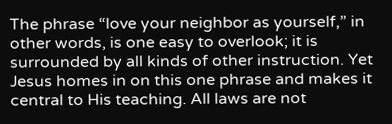The phrase “love your neighbor as yourself,” in other words, is one easy to overlook; it is surrounded by all kinds of other instruction. Yet Jesus homes in on this one phrase and makes it central to His teaching. All laws are not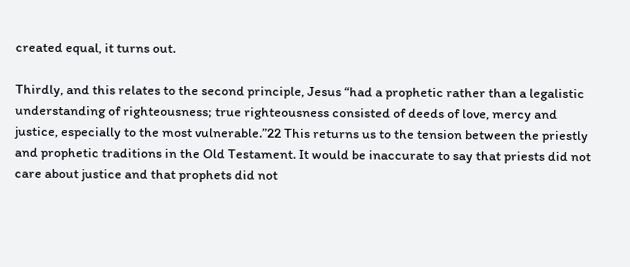created equal, it turns out.

Thirdly, and this relates to the second principle, Jesus “had a prophetic rather than a legalistic understanding of righteousness; true righteousness consisted of deeds of love, mercy and justice, especially to the most vulnerable.”22 This returns us to the tension between the priestly and prophetic traditions in the Old Testament. It would be inaccurate to say that priests did not care about justice and that prophets did not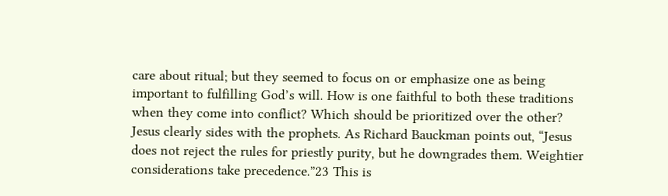care about ritual; but they seemed to focus on or emphasize one as being important to fulfilling God’s will. How is one faithful to both these traditions when they come into conflict? Which should be prioritized over the other? Jesus clearly sides with the prophets. As Richard Bauckman points out, “Jesus does not reject the rules for priestly purity, but he downgrades them. Weightier considerations take precedence.”23 This is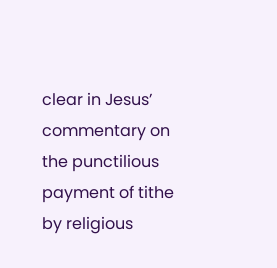clear in Jesus’ commentary on the punctilious payment of tithe by religious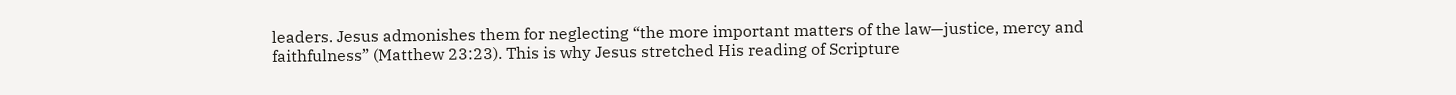leaders. Jesus admonishes them for neglecting “the more important matters of the law—justice, mercy and faithfulness” (Matthew 23:23). This is why Jesus stretched His reading of Scripture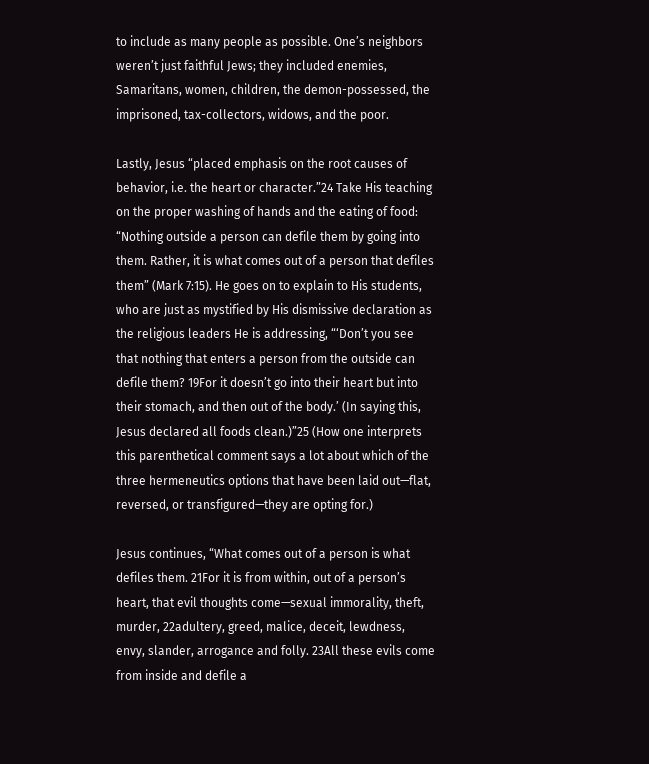to include as many people as possible. One’s neighbors weren’t just faithful Jews; they included enemies, Samaritans, women, children, the demon-possessed, the imprisoned, tax-collectors, widows, and the poor.

Lastly, Jesus “placed emphasis on the root causes of behavior, i.e. the heart or character.”24 Take His teaching on the proper washing of hands and the eating of food: “Nothing outside a person can defile them by going into them. Rather, it is what comes out of a person that defiles them” (Mark 7:15). He goes on to explain to His students, who are just as mystified by His dismissive declaration as the religious leaders He is addressing, “‘Don’t you see that nothing that enters a person from the outside can defile them? 19For it doesn’t go into their heart but into their stomach, and then out of the body.’ (In saying this, Jesus declared all foods clean.)”25 (How one interprets this parenthetical comment says a lot about which of the three hermeneutics options that have been laid out—flat, reversed, or transfigured—they are opting for.)

Jesus continues, “What comes out of a person is what defiles them. 21For it is from within, out of a person’s heart, that evil thoughts come—sexual immorality, theft, murder, 22adultery, greed, malice, deceit, lewdness, envy, slander, arrogance and folly. 23All these evils come from inside and defile a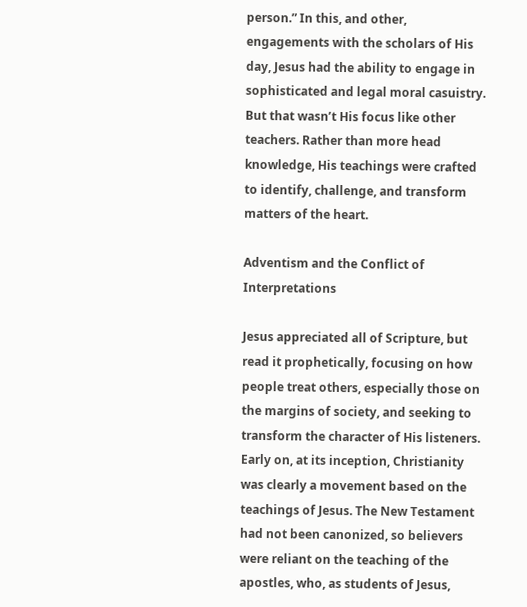person.” In this, and other, engagements with the scholars of His day, Jesus had the ability to engage in sophisticated and legal moral casuistry. But that wasn’t His focus like other teachers. Rather than more head knowledge, His teachings were crafted to identify, challenge, and transform matters of the heart.

Adventism and the Conflict of Interpretations

Jesus appreciated all of Scripture, but read it prophetically, focusing on how people treat others, especially those on the margins of society, and seeking to transform the character of His listeners. Early on, at its inception, Christianity was clearly a movement based on the teachings of Jesus. The New Testament had not been canonized, so believers were reliant on the teaching of the apostles, who, as students of Jesus,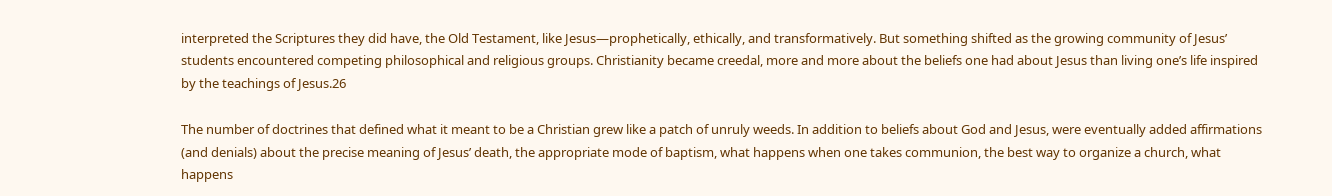interpreted the Scriptures they did have, the Old Testament, like Jesus—prophetically, ethically, and transformatively. But something shifted as the growing community of Jesus’ students encountered competing philosophical and religious groups. Christianity became creedal, more and more about the beliefs one had about Jesus than living one’s life inspired by the teachings of Jesus.26

The number of doctrines that defined what it meant to be a Christian grew like a patch of unruly weeds. In addition to beliefs about God and Jesus, were eventually added affirmations (and denials) about the precise meaning of Jesus’ death, the appropriate mode of baptism, what happens when one takes communion, the best way to organize a church, what happens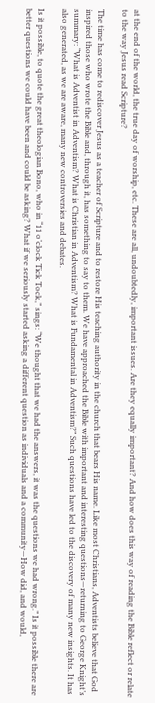at the end of the world, the true day of worship, etc. These are all, undoubtedly, important issues. Are they equally important? And how does this way of reading the Bible reflect or relate to the way Jesus read Scripture?

The time has come to rediscover Jesus as a teacher of Scripture and to restore His teaching authority in the church that bears His name. Like most Christians, Adventists believe that God inspired those who wrote the Bible and, through it, has something to say to them. We have approached the Bible with important and interesting questions—returning to George Knight’s summary: “What is Adventist in Adventism? What is Christian in Adventism? What is Fundamental in Adventism?” Such questions have led to the discovery of many new insights. It has also generated, as we are aware, many new controversies and debates.

Is it possible, to quote the great theologian Bono, who in “11 o’clock Tick Tock,” sings: “We thought that we had the answers, it was the questions we had wrong.” Is it possible there are better questions we could have been and could be asking? What if we seriously started asking a different question as individuals and a community—How did, and would,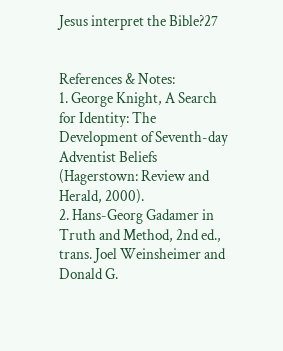Jesus interpret the Bible?27


References & Notes:
1. George Knight, A Search for Identity: The Development of Seventh-day Adventist Beliefs (Hagerstown: Review and Herald, 2000).
2. Hans-Georg Gadamer in Truth and Method, 2nd ed., trans. Joel Weinsheimer and Donald G.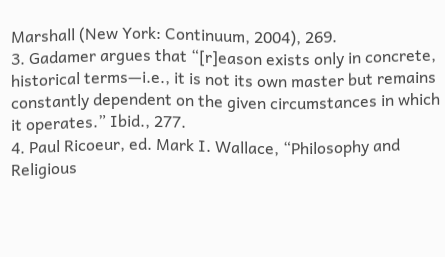Marshall (New York: Continuum, 2004), 269.
3. Gadamer argues that “[r]eason exists only in concrete, historical terms—i.e., it is not its own master but remains constantly dependent on the given circumstances in which it operates.” Ibid., 277.
4. Paul Ricoeur, ed. Mark I. Wallace, “Philosophy and Religious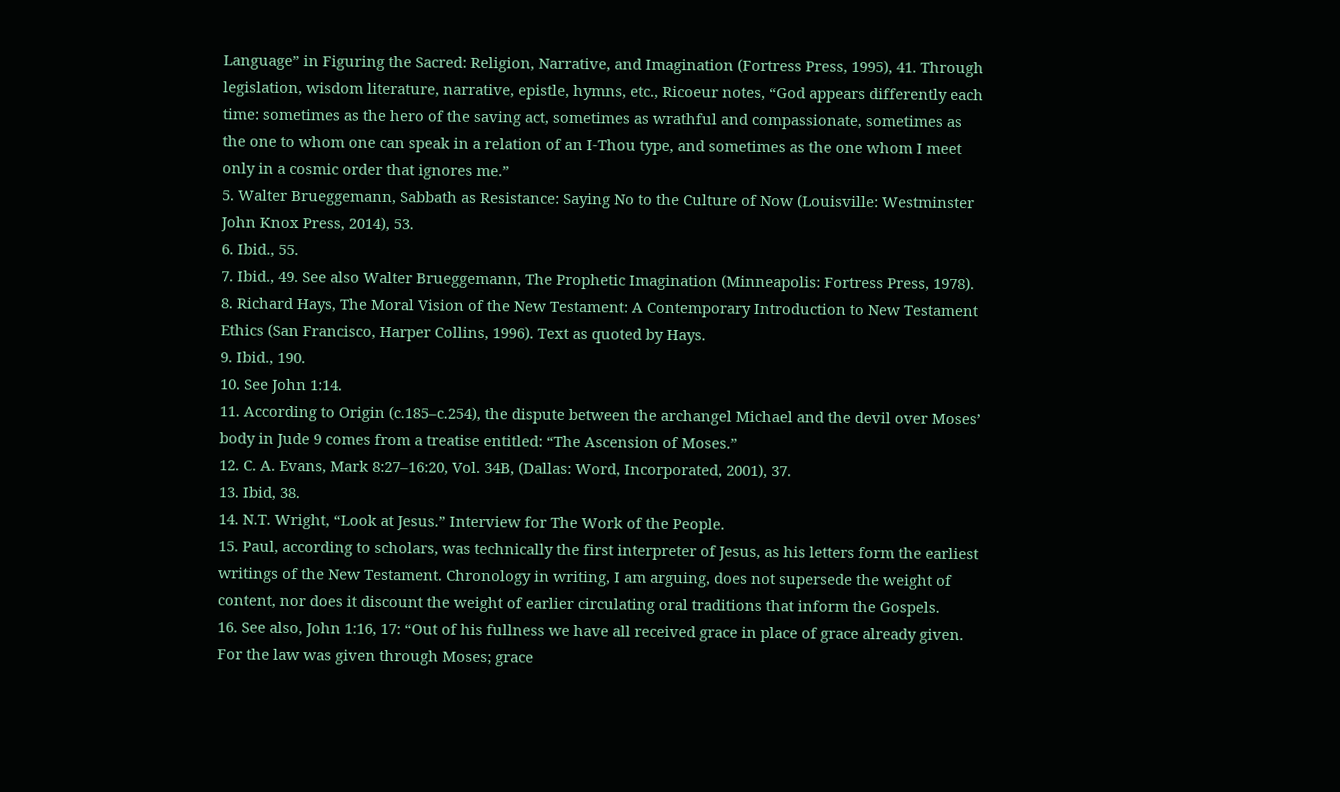Language” in Figuring the Sacred: Religion, Narrative, and Imagination (Fortress Press, 1995), 41. Through legislation, wisdom literature, narrative, epistle, hymns, etc., Ricoeur notes, “God appears differently each time: sometimes as the hero of the saving act, sometimes as wrathful and compassionate, sometimes as the one to whom one can speak in a relation of an I-Thou type, and sometimes as the one whom I meet only in a cosmic order that ignores me.”
5. Walter Brueggemann, Sabbath as Resistance: Saying No to the Culture of Now (Louisville: Westminster John Knox Press, 2014), 53.
6. Ibid., 55.
7. Ibid., 49. See also Walter Brueggemann, The Prophetic Imagination (Minneapolis: Fortress Press, 1978).
8. Richard Hays, The Moral Vision of the New Testament: A Contemporary Introduction to New Testament Ethics (San Francisco, Harper Collins, 1996). Text as quoted by Hays.
9. Ibid., 190.
10. See John 1:14.
11. According to Origin (c.185–c.254), the dispute between the archangel Michael and the devil over Moses’ body in Jude 9 comes from a treatise entitled: “The Ascension of Moses.”
12. C. A. Evans, Mark 8:27–16:20, Vol. 34B, (Dallas: Word, Incorporated, 2001), 37.
13. Ibid, 38.
14. N.T. Wright, “Look at Jesus.” Interview for The Work of the People.
15. Paul, according to scholars, was technically the first interpreter of Jesus, as his letters form the earliest writings of the New Testament. Chronology in writing, I am arguing, does not supersede the weight of content, nor does it discount the weight of earlier circulating oral traditions that inform the Gospels.
16. See also, John 1:16, 17: “Out of his fullness we have all received grace in place of grace already given. For the law was given through Moses; grace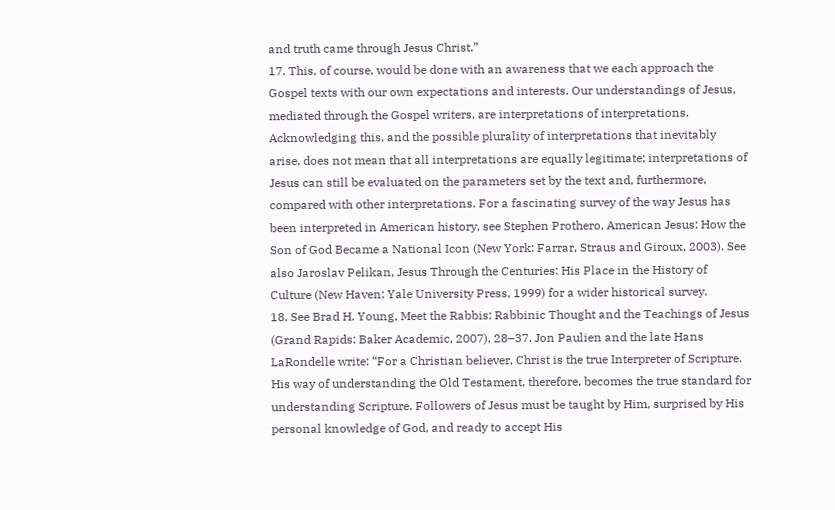and truth came through Jesus Christ.”
17. This, of course, would be done with an awareness that we each approach the Gospel texts with our own expectations and interests. Our understandings of Jesus, mediated through the Gospel writers, are interpretations of interpretations. Acknowledging this, and the possible plurality of interpretations that inevitably arise, does not mean that all interpretations are equally legitimate; interpretations of Jesus can still be evaluated on the parameters set by the text and, furthermore, compared with other interpretations. For a fascinating survey of the way Jesus has been interpreted in American history, see Stephen Prothero, American Jesus: How the Son of God Became a National Icon (New York: Farrar, Straus and Giroux, 2003). See also Jaroslav Pelikan, Jesus Through the Centuries: His Place in the History of Culture (New Haven: Yale University Press, 1999) for a wider historical survey.
18. See Brad H. Young, Meet the Rabbis: Rabbinic Thought and the Teachings of Jesus (Grand Rapids: Baker Academic, 2007), 28–37. Jon Paulien and the late Hans LaRondelle write: “For a Christian believer, Christ is the true Interpreter of Scripture. His way of understanding the Old Testament, therefore, becomes the true standard for understanding Scripture. Followers of Jesus must be taught by Him, surprised by His personal knowledge of God, and ready to accept His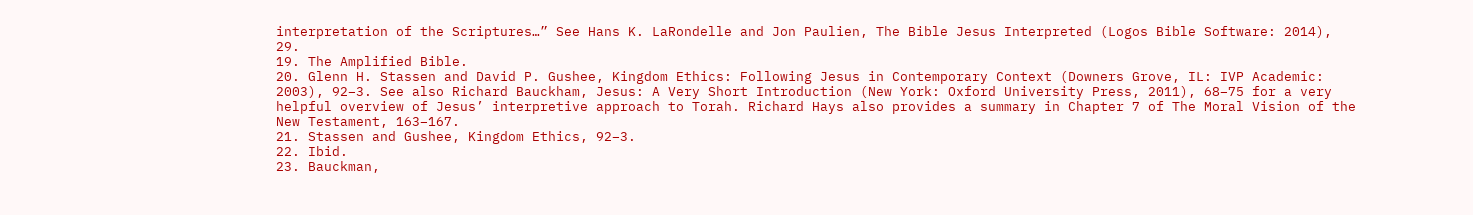interpretation of the Scriptures…” See Hans K. LaRondelle and Jon Paulien, The Bible Jesus Interpreted (Logos Bible Software: 2014), 29.
19. The Amplified Bible.
20. Glenn H. Stassen and David P. Gushee, Kingdom Ethics: Following Jesus in Contemporary Context (Downers Grove, IL: IVP Academic: 2003), 92–3. See also Richard Bauckham, Jesus: A Very Short Introduction (New York: Oxford University Press, 2011), 68–75 for a very helpful overview of Jesus’ interpretive approach to Torah. Richard Hays also provides a summary in Chapter 7 of The Moral Vision of the New Testament, 163–167.
21. Stassen and Gushee, Kingdom Ethics, 92–3.
22. Ibid.
23. Bauckman,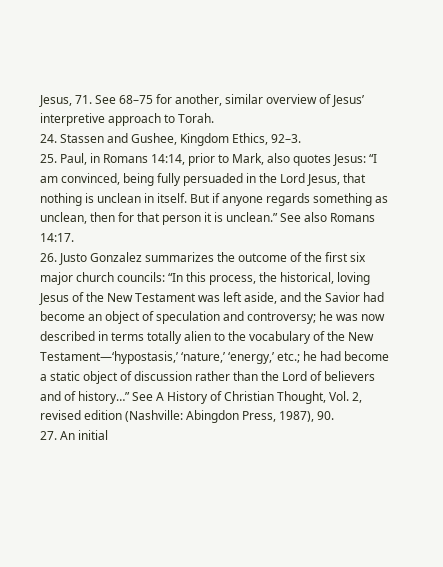Jesus, 71. See 68–75 for another, similar overview of Jesus’ interpretive approach to Torah.
24. Stassen and Gushee, Kingdom Ethics, 92–3.
25. Paul, in Romans 14:14, prior to Mark, also quotes Jesus: “I am convinced, being fully persuaded in the Lord Jesus, that nothing is unclean in itself. But if anyone regards something as unclean, then for that person it is unclean.” See also Romans 14:17.
26. Justo Gonzalez summarizes the outcome of the first six major church councils: “In this process, the historical, loving Jesus of the New Testament was left aside, and the Savior had become an object of speculation and controversy; he was now described in terms totally alien to the vocabulary of the New Testament—‘hypostasis,’ ‘nature,’ ‘energy,’ etc.; he had become a static object of discussion rather than the Lord of believers and of history…” See A History of Christian Thought, Vol. 2, revised edition (Nashville: Abingdon Press, 1987), 90.
27. An initial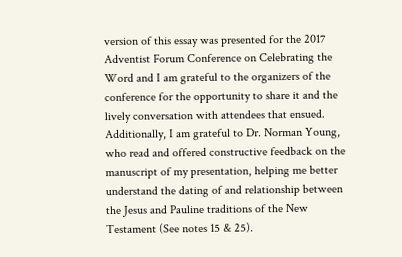version of this essay was presented for the 2017 Adventist Forum Conference on Celebrating the Word and I am grateful to the organizers of the conference for the opportunity to share it and the lively conversation with attendees that ensued. Additionally, I am grateful to Dr. Norman Young, who read and offered constructive feedback on the manuscript of my presentation, helping me better understand the dating of and relationship between the Jesus and Pauline traditions of the New Testament (See notes 15 & 25).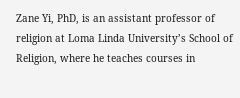Zane Yi, PhD, is an assistant professor of religion at Loma Linda University’s School of Religion, where he teaches courses in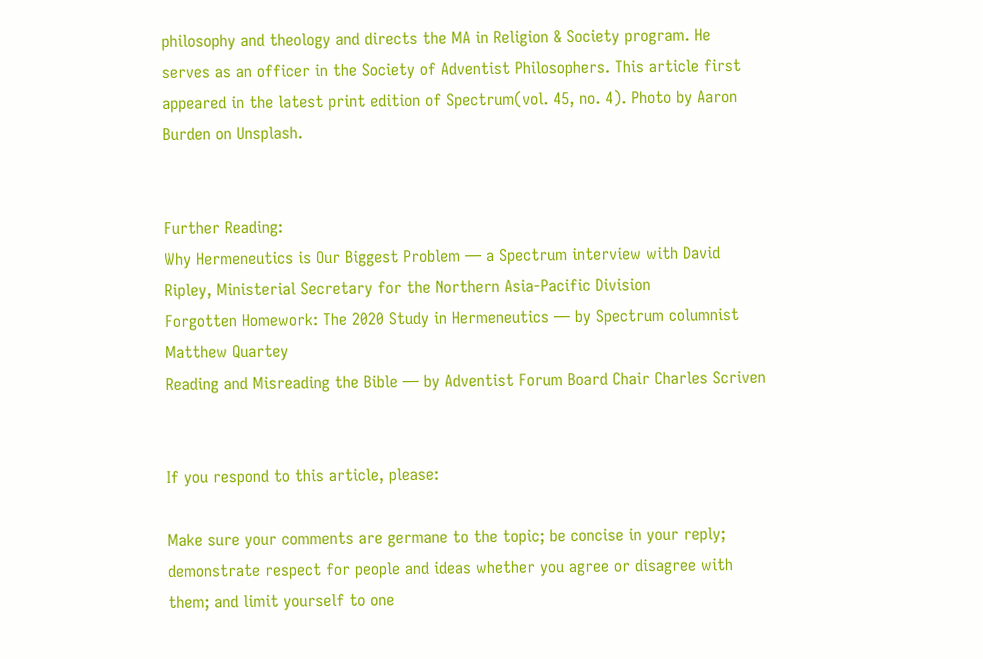philosophy and theology and directs the MA in Religion & Society program. He serves as an officer in the Society of Adventist Philosophers. This article first appeared in the latest print edition of Spectrum(vol. 45, no. 4). Photo by Aaron Burden on Unsplash.


Further Reading:
Why Hermeneutics is Our Biggest Problem — a Spectrum interview with David Ripley, Ministerial Secretary for the Northern Asia-Pacific Division
Forgotten Homework: The 2020 Study in Hermeneutics — by Spectrum columnist Matthew Quartey
Reading and Misreading the Bible — by Adventist Forum Board Chair Charles Scriven


If you respond to this article, please:

Make sure your comments are germane to the topic; be concise in your reply; demonstrate respect for people and ideas whether you agree or disagree with them; and limit yourself to one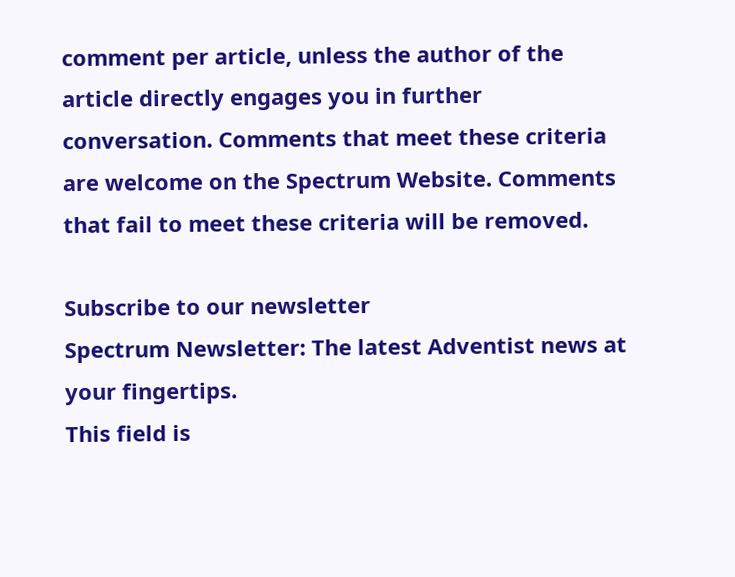comment per article, unless the author of the article directly engages you in further conversation. Comments that meet these criteria are welcome on the Spectrum Website. Comments that fail to meet these criteria will be removed.

Subscribe to our newsletter
Spectrum Newsletter: The latest Adventist news at your fingertips.
This field is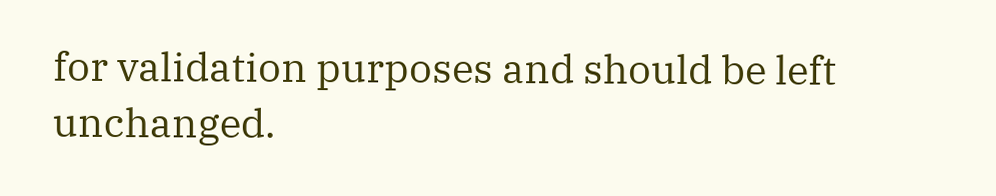for validation purposes and should be left unchanged.